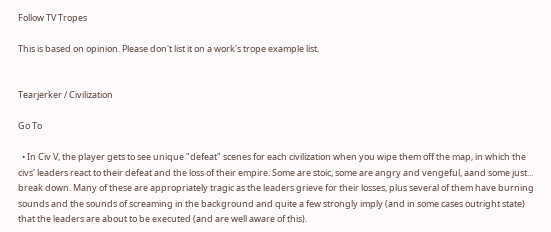Follow TV Tropes

This is based on opinion. Please don't list it on a work's trope example list.


Tearjerker / Civilization

Go To

  • In Civ V, the player gets to see unique "defeat" scenes for each civilization when you wipe them off the map, in which the civs' leaders react to their defeat and the loss of their empire. Some are stoic, some are angry and vengeful, aand some just... break down. Many of these are appropriately tragic as the leaders grieve for their losses, plus several of them have burning sounds and the sounds of screaming in the background and quite a few strongly imply (and in some cases outright state) that the leaders are about to be executed (and are well aware of this).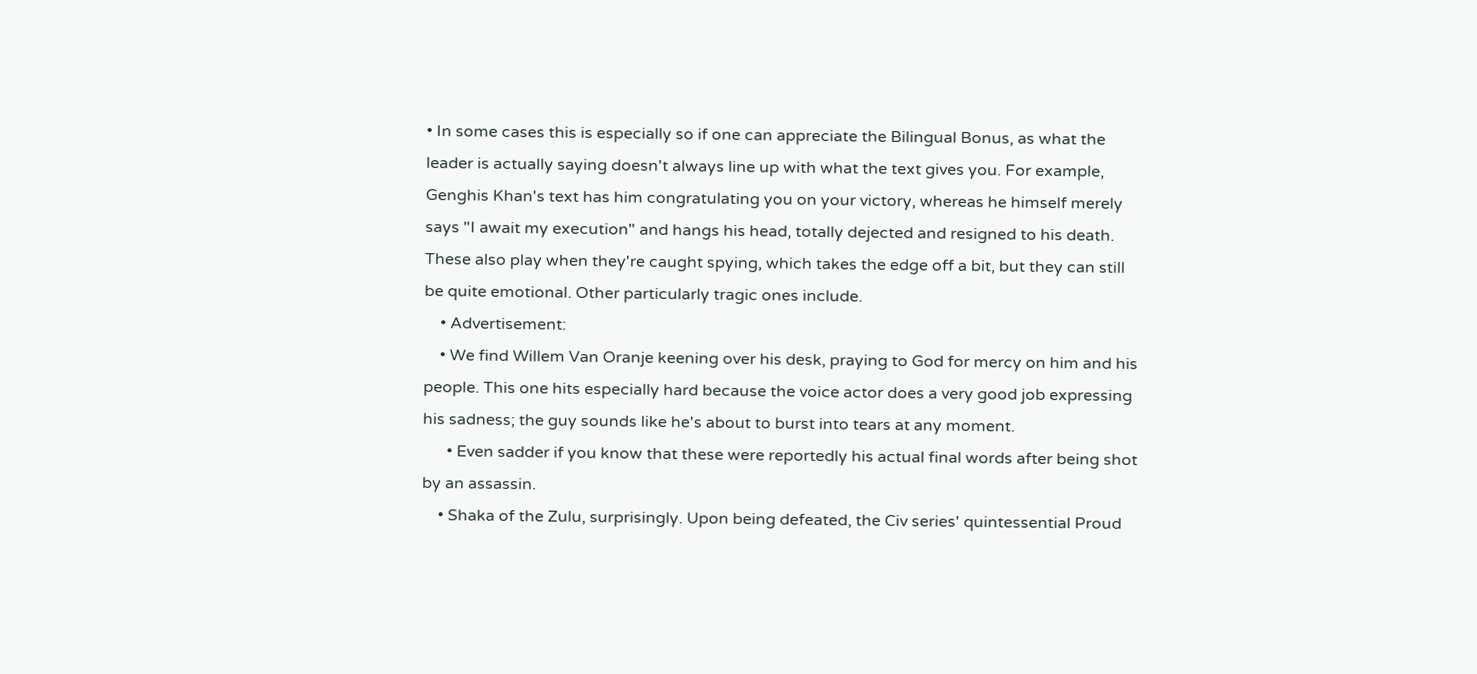• In some cases this is especially so if one can appreciate the Bilingual Bonus, as what the leader is actually saying doesn't always line up with what the text gives you. For example, Genghis Khan's text has him congratulating you on your victory, whereas he himself merely says "I await my execution" and hangs his head, totally dejected and resigned to his death. These also play when they're caught spying, which takes the edge off a bit, but they can still be quite emotional. Other particularly tragic ones include.
    • Advertisement:
    • We find Willem Van Oranje keening over his desk, praying to God for mercy on him and his people. This one hits especially hard because the voice actor does a very good job expressing his sadness; the guy sounds like he's about to burst into tears at any moment.
      • Even sadder if you know that these were reportedly his actual final words after being shot by an assassin.
    • Shaka of the Zulu, surprisingly. Upon being defeated, the Civ series' quintessential Proud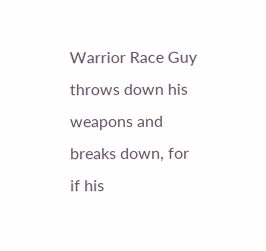Warrior Race Guy throws down his weapons and breaks down, for if his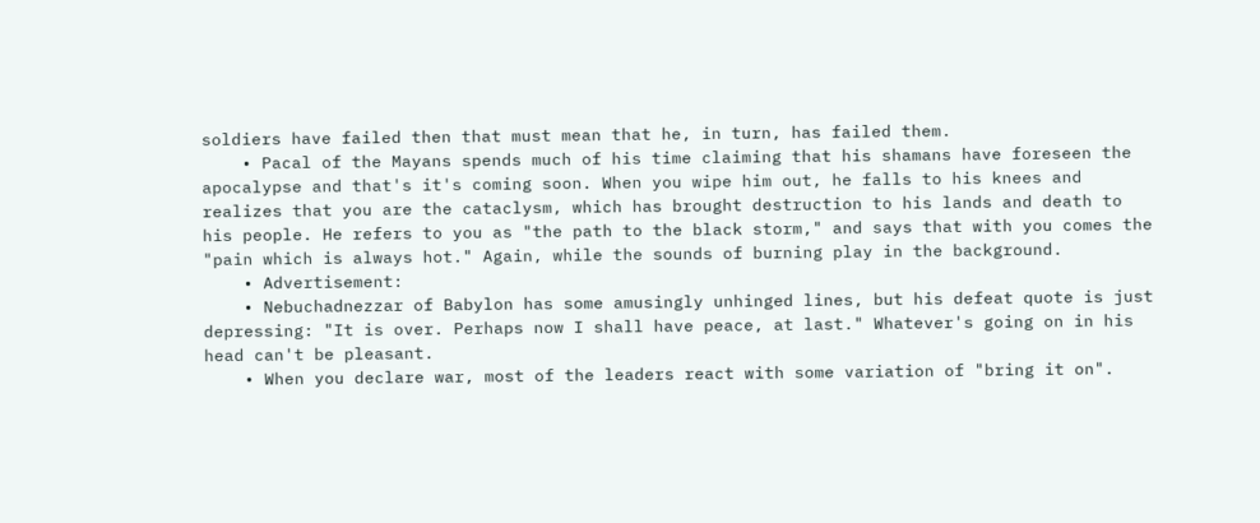soldiers have failed then that must mean that he, in turn, has failed them.
    • Pacal of the Mayans spends much of his time claiming that his shamans have foreseen the apocalypse and that's it's coming soon. When you wipe him out, he falls to his knees and realizes that you are the cataclysm, which has brought destruction to his lands and death to his people. He refers to you as "the path to the black storm," and says that with you comes the "pain which is always hot." Again, while the sounds of burning play in the background.
    • Advertisement:
    • Nebuchadnezzar of Babylon has some amusingly unhinged lines, but his defeat quote is just depressing: "It is over. Perhaps now I shall have peace, at last." Whatever's going on in his head can't be pleasant.
    • When you declare war, most of the leaders react with some variation of "bring it on".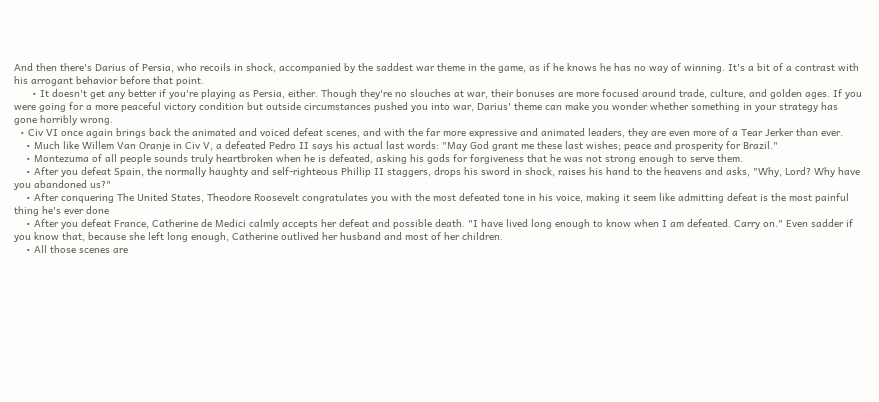And then there's Darius of Persia, who recoils in shock, accompanied by the saddest war theme in the game, as if he knows he has no way of winning. It's a bit of a contrast with his arrogant behavior before that point.
      • It doesn't get any better if you're playing as Persia, either. Though they're no slouches at war, their bonuses are more focused around trade, culture, and golden ages. If you were going for a more peaceful victory condition but outside circumstances pushed you into war, Darius' theme can make you wonder whether something in your strategy has gone horribly wrong.
  • Civ VI once again brings back the animated and voiced defeat scenes, and with the far more expressive and animated leaders, they are even more of a Tear Jerker than ever.
    • Much like Willem Van Oranje in Civ V, a defeated Pedro II says his actual last words: "May God grant me these last wishes; peace and prosperity for Brazil."
    • Montezuma of all people sounds truly heartbroken when he is defeated, asking his gods for forgiveness that he was not strong enough to serve them.
    • After you defeat Spain, the normally haughty and self-righteous Phillip II staggers, drops his sword in shock, raises his hand to the heavens and asks, "Why, Lord? Why have you abandoned us?"
    • After conquering The United States, Theodore Roosevelt congratulates you with the most defeated tone in his voice, making it seem like admitting defeat is the most painful thing he's ever done
    • After you defeat France, Catherine de Medici calmly accepts her defeat and possible death. "I have lived long enough to know when I am defeated. Carry on." Even sadder if you know that, because she left long enough, Catherine outlived her husband and most of her children.
    • All those scenes are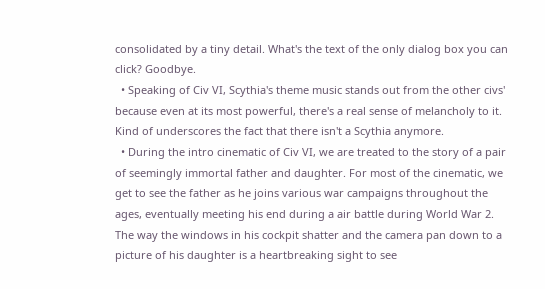consolidated by a tiny detail. What's the text of the only dialog box you can click? Goodbye.
  • Speaking of Civ VI, Scythia's theme music stands out from the other civs' because even at its most powerful, there's a real sense of melancholy to it. Kind of underscores the fact that there isn't a Scythia anymore.
  • During the intro cinematic of Civ VI, we are treated to the story of a pair of seemingly immortal father and daughter. For most of the cinematic, we get to see the father as he joins various war campaigns throughout the ages, eventually meeting his end during a air battle during World War 2. The way the windows in his cockpit shatter and the camera pan down to a picture of his daughter is a heartbreaking sight to see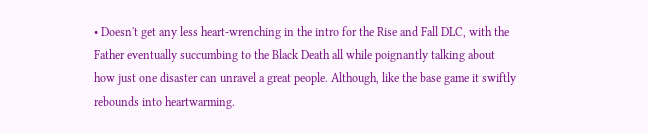• Doesn't get any less heart-wrenching in the intro for the Rise and Fall DLC, with the Father eventually succumbing to the Black Death all while poignantly talking about how just one disaster can unravel a great people. Although, like the base game it swiftly rebounds into heartwarming.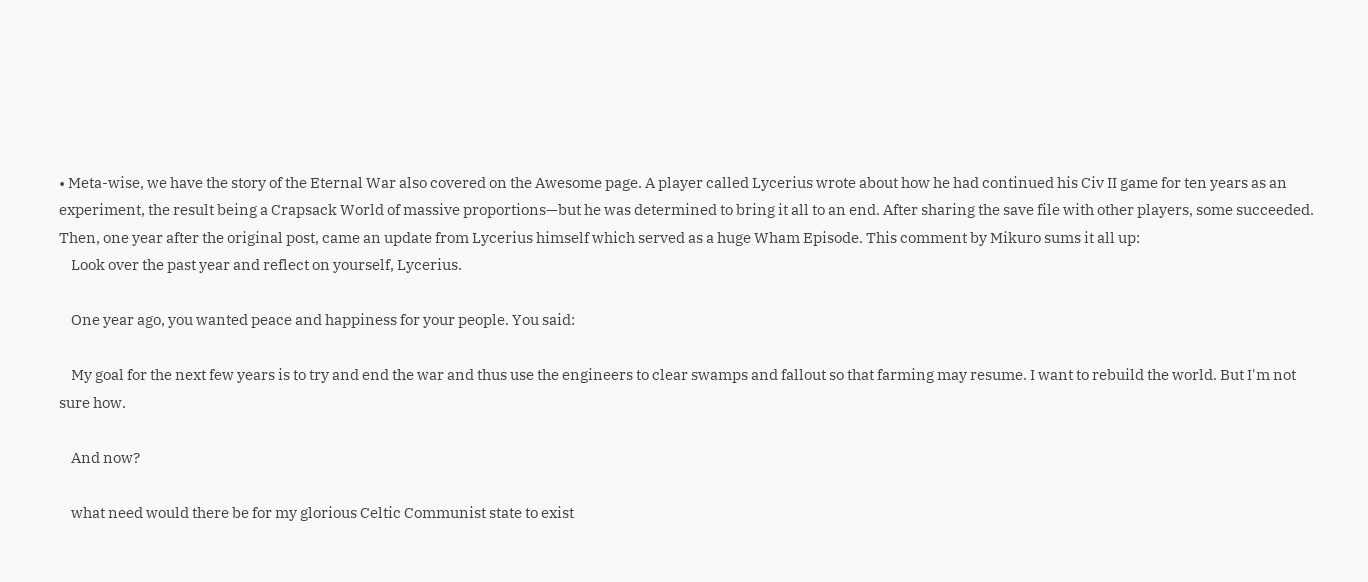• Meta-wise, we have the story of the Eternal War also covered on the Awesome page. A player called Lycerius wrote about how he had continued his Civ II game for ten years as an experiment, the result being a Crapsack World of massive proportions—but he was determined to bring it all to an end. After sharing the save file with other players, some succeeded. Then, one year after the original post, came an update from Lycerius himself which served as a huge Wham Episode. This comment by Mikuro sums it all up:
    Look over the past year and reflect on yourself, Lycerius.

    One year ago, you wanted peace and happiness for your people. You said:

    My goal for the next few years is to try and end the war and thus use the engineers to clear swamps and fallout so that farming may resume. I want to rebuild the world. But I'm not sure how.

    And now?

    what need would there be for my glorious Celtic Communist state to exist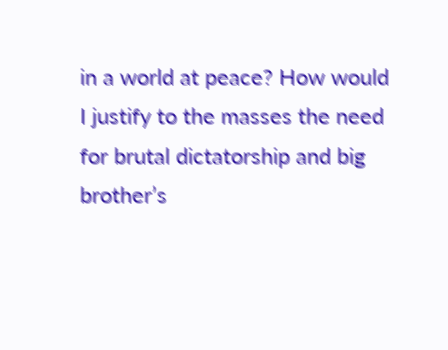in a world at peace? How would I justify to the masses the need for brutal dictatorship and big brother’s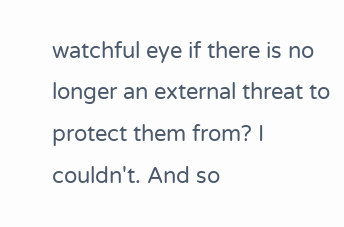watchful eye if there is no longer an external threat to protect them from? I couldn't. And so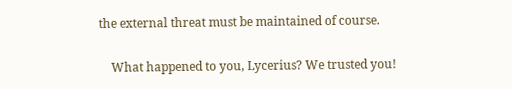the external threat must be maintained of course.

    What happened to you, Lycerius? We trusted you!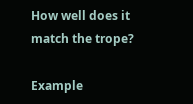How well does it match the trope?

Example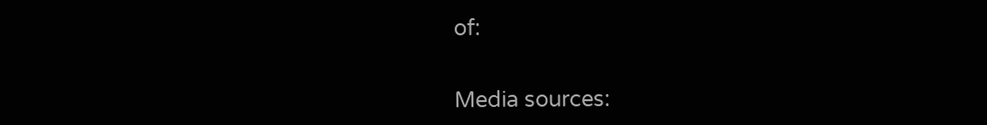of:


Media sources: